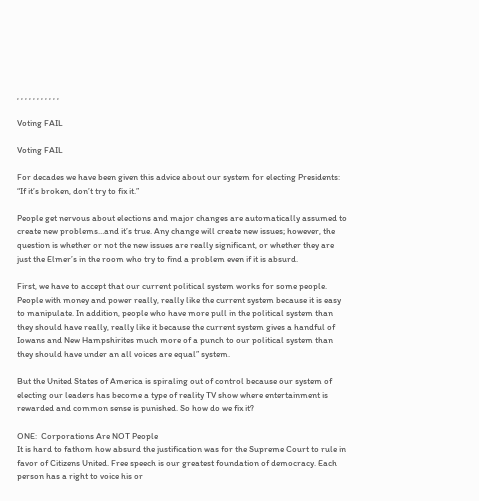, , , , , , , , , , ,

Voting FAIL

Voting FAIL

For decades we have been given this advice about our system for electing Presidents:  “If it’s broken, don’t try to fix it.”

People get nervous about elections and major changes are automatically assumed to create new problems…and it’s true. Any change will create new issues; however, the question is whether or not the new issues are really significant, or whether they are just the Elmer’s in the room who try to find a problem even if it is absurd.

First, we have to accept that our current political system works for some people. People with money and power really, really like the current system because it is easy to manipulate. In addition, people who have more pull in the political system than they should have really, really like it because the current system gives a handful of Iowans and New Hampshirites much more of a punch to our political system than they should have under an all voices are equal” system.

But the United States of America is spiraling out of control because our system of electing our leaders has become a type of reality TV show where entertainment is rewarded and common sense is punished. So how do we fix it?

ONE:  Corporations Are NOT People
It is hard to fathom how absurd the justification was for the Supreme Court to rule in favor of Citizens United. Free speech is our greatest foundation of democracy. Each person has a right to voice his or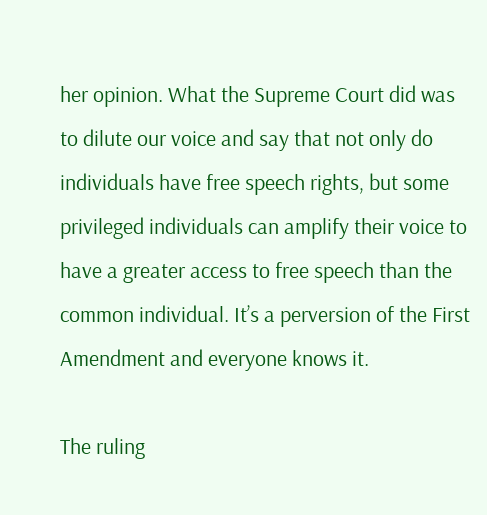her opinion. What the Supreme Court did was to dilute our voice and say that not only do individuals have free speech rights, but some privileged individuals can amplify their voice to have a greater access to free speech than the common individual. It’s a perversion of the First Amendment and everyone knows it.

The ruling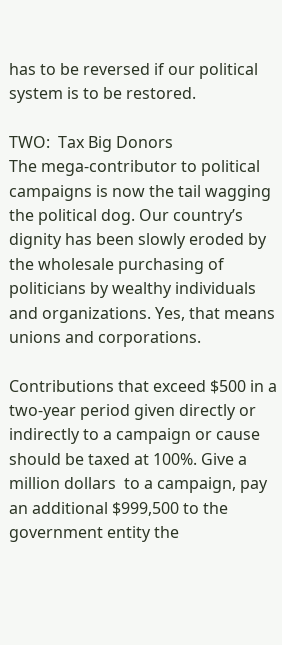has to be reversed if our political system is to be restored.

TWO:  Tax Big Donors
The mega-contributor to political campaigns is now the tail wagging the political dog. Our country’s dignity has been slowly eroded by the wholesale purchasing of politicians by wealthy individuals and organizations. Yes, that means unions and corporations.

Contributions that exceed $500 in a two-year period given directly or indirectly to a campaign or cause should be taxed at 100%. Give a million dollars  to a campaign, pay an additional $999,500 to the government entity the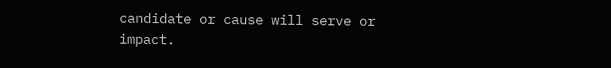candidate or cause will serve or impact.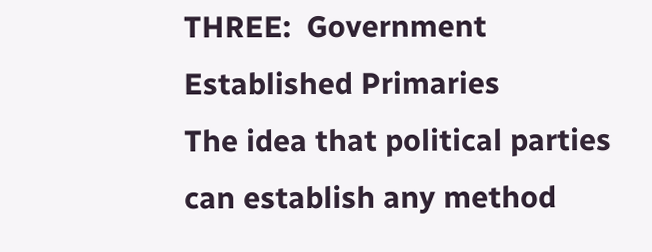THREE:  Government Established Primaries
The idea that political parties can establish any method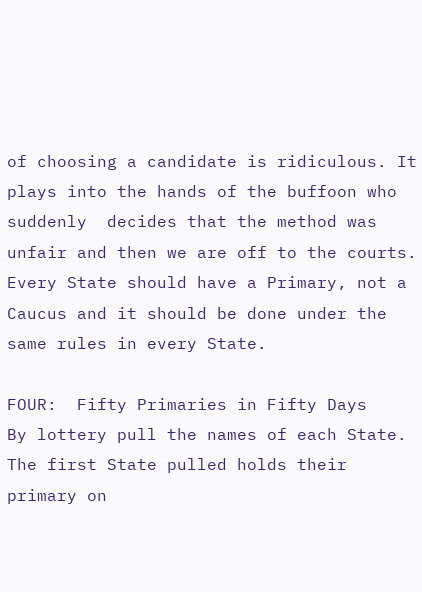of choosing a candidate is ridiculous. It plays into the hands of the buffoon who suddenly  decides that the method was unfair and then we are off to the courts. Every State should have a Primary, not a Caucus and it should be done under the same rules in every State.

FOUR:  Fifty Primaries in Fifty Days
By lottery pull the names of each State. The first State pulled holds their primary on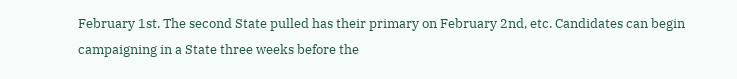February 1st. The second State pulled has their primary on February 2nd, etc. Candidates can begin campaigning in a State three weeks before the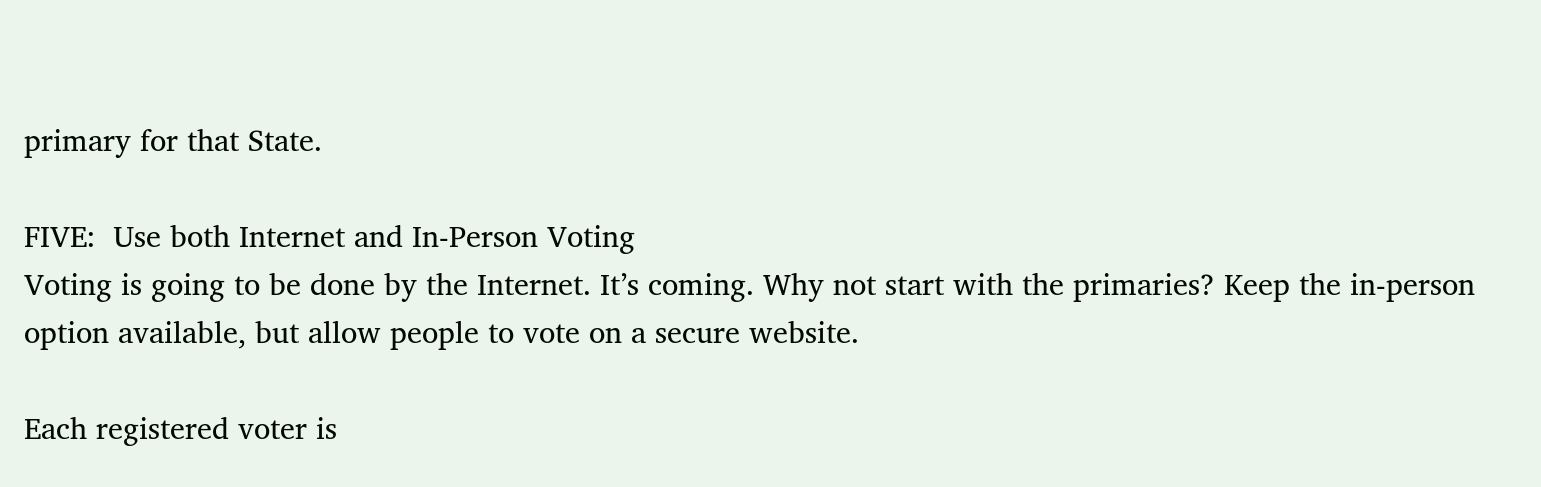primary for that State.

FIVE:  Use both Internet and In-Person Voting
Voting is going to be done by the Internet. It’s coming. Why not start with the primaries? Keep the in-person option available, but allow people to vote on a secure website.

Each registered voter is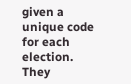given a unique code for each election. They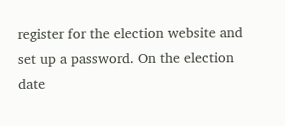register for the election website and set up a password. On the election date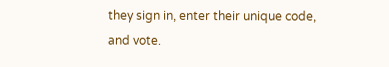they sign in, enter their unique code, and vote.